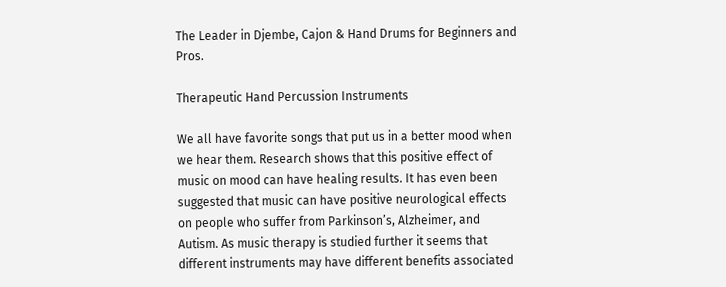The Leader in Djembe, Cajon & Hand Drums for Beginners and Pros.

Therapeutic Hand Percussion Instruments

We all have favorite songs that put us in a better mood when we hear them. Research shows that this positive effect of music on mood can have healing results. It has even been suggested that music can have positive neurological effects on people who suffer from Parkinson’s, Alzheimer, and Autism. As music therapy is studied further it seems that different instruments may have different benefits associated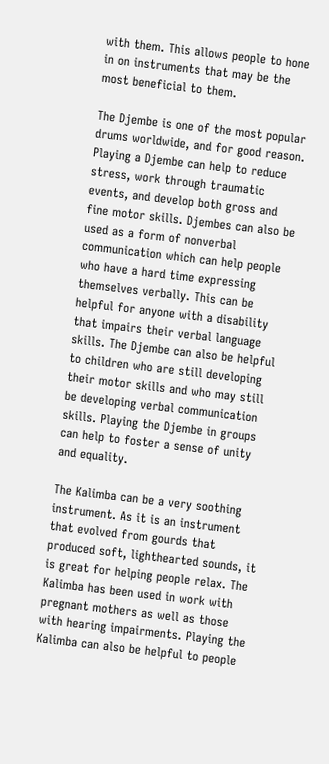with them. This allows people to hone in on instruments that may be the most beneficial to them.

The Djembe is one of the most popular drums worldwide, and for good reason. Playing a Djembe can help to reduce stress, work through traumatic events, and develop both gross and fine motor skills. Djembes can also be used as a form of nonverbal communication which can help people who have a hard time expressing themselves verbally. This can be helpful for anyone with a disability that impairs their verbal language skills. The Djembe can also be helpful to children who are still developing their motor skills and who may still be developing verbal communication skills. Playing the Djembe in groups can help to foster a sense of unity and equality.

The Kalimba can be a very soothing instrument. As it is an instrument that evolved from gourds that produced soft, lighthearted sounds, it is great for helping people relax. The Kalimba has been used in work with pregnant mothers as well as those with hearing impairments. Playing the Kalimba can also be helpful to people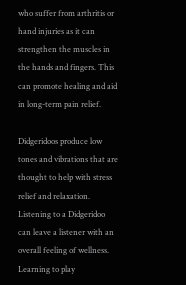who suffer from arthritis or hand injuries as it can strengthen the muscles in the hands and fingers. This can promote healing and aid in long-term pain relief.

Didgeridoos produce low tones and vibrations that are thought to help with stress relief and relaxation. Listening to a Didgeridoo can leave a listener with an overall feeling of wellness. Learning to play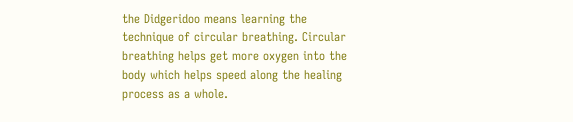the Didgeridoo means learning the technique of circular breathing. Circular breathing helps get more oxygen into the body which helps speed along the healing process as a whole.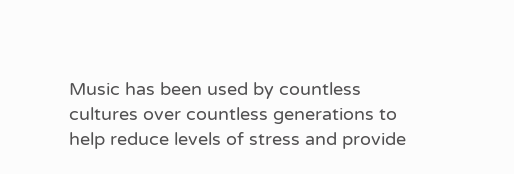Music has been used by countless cultures over countless generations to help reduce levels of stress and provide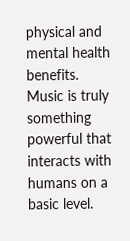physical and mental health benefits. Music is truly something powerful that interacts with humans on a basic level.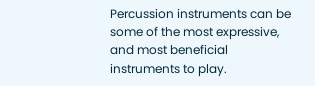Percussion instruments can be some of the most expressive, and most beneficial instruments to play.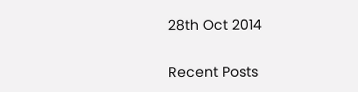28th Oct 2014

Recent Posts